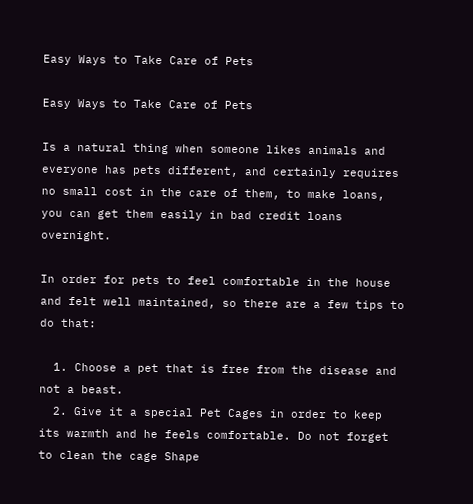Easy Ways to Take Care of Pets

Easy Ways to Take Care of Pets

Is a natural thing when someone likes animals and everyone has pets different, and certainly requires no small cost in the care of them, to make loans, you can get them easily in bad credit loans overnight.

In order for pets to feel comfortable in the house and felt well maintained, so there are a few tips to do that:

  1. Choose a pet that is free from the disease and not a beast.
  2. Give it a special Pet Cages in order to keep its warmth and he feels comfortable. Do not forget to clean the cage Shape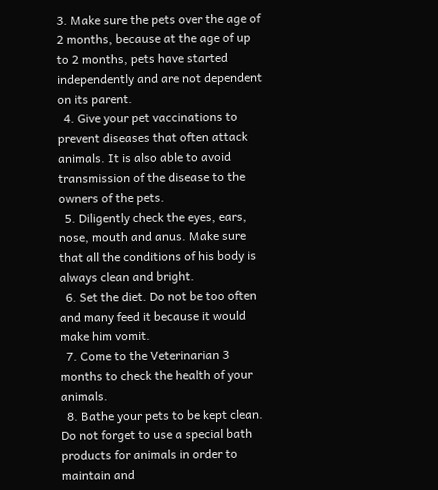3. Make sure the pets over the age of 2 months, because at the age of up to 2 months, pets have started independently and are not dependent on its parent.
  4. Give your pet vaccinations to prevent diseases that often attack animals. It is also able to avoid transmission of the disease to the owners of the pets.
  5. Diligently check the eyes, ears, nose, mouth and anus. Make sure that all the conditions of his body is always clean and bright.
  6. Set the diet. Do not be too often and many feed it because it would make him vomit.
  7. Come to the Veterinarian 3 months to check the health of your animals.
  8. Bathe your pets to be kept clean. Do not forget to use a special bath products for animals in order to maintain and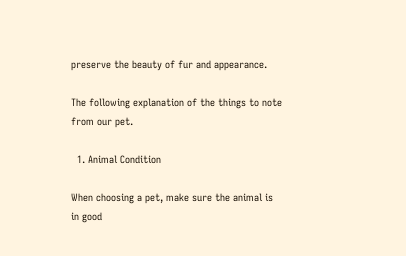preserve the beauty of fur and appearance.

The following explanation of the things to note from our pet.

  1. Animal Condition

When choosing a pet, make sure the animal is in good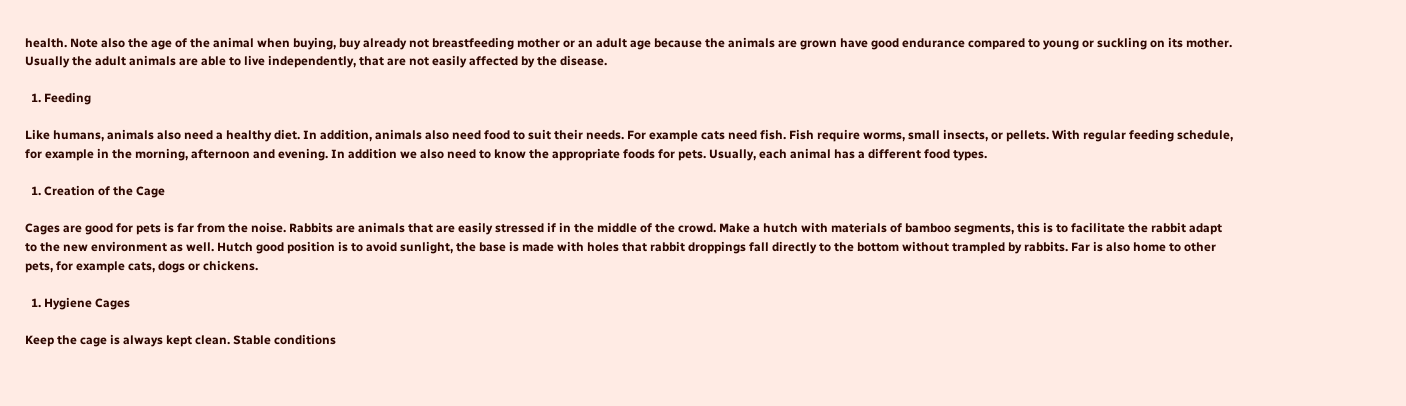health. Note also the age of the animal when buying, buy already not breastfeeding mother or an adult age because the animals are grown have good endurance compared to young or suckling on its mother. Usually the adult animals are able to live independently, that are not easily affected by the disease.

  1. Feeding

Like humans, animals also need a healthy diet. In addition, animals also need food to suit their needs. For example cats need fish. Fish require worms, small insects, or pellets. With regular feeding schedule, for example in the morning, afternoon and evening. In addition we also need to know the appropriate foods for pets. Usually, each animal has a different food types.

  1. Creation of the Cage

Cages are good for pets is far from the noise. Rabbits are animals that are easily stressed if in the middle of the crowd. Make a hutch with materials of bamboo segments, this is to facilitate the rabbit adapt to the new environment as well. Hutch good position is to avoid sunlight, the base is made with holes that rabbit droppings fall directly to the bottom without trampled by rabbits. Far is also home to other pets, for example cats, dogs or chickens.

  1. Hygiene Cages

Keep the cage is always kept clean. Stable conditions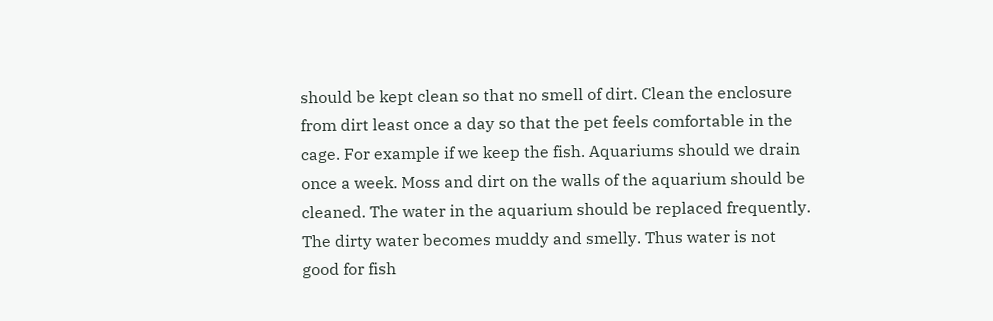should be kept clean so that no smell of dirt. Clean the enclosure from dirt least once a day so that the pet feels comfortable in the cage. For example if we keep the fish. Aquariums should we drain once a week. Moss and dirt on the walls of the aquarium should be cleaned. The water in the aquarium should be replaced frequently. The dirty water becomes muddy and smelly. Thus water is not good for fish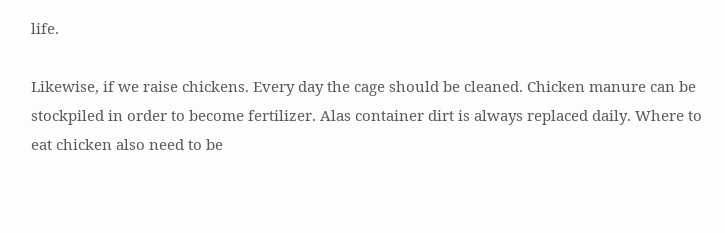life.

Likewise, if we raise chickens. Every day the cage should be cleaned. Chicken manure can be stockpiled in order to become fertilizer. Alas container dirt is always replaced daily. Where to eat chicken also need to be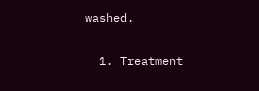washed.

  1. Treatment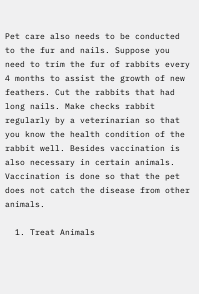Pet care also needs to be conducted to the fur and nails. Suppose you need to trim the fur of rabbits every 4 months to assist the growth of new feathers. Cut the rabbits that had long nails. Make checks rabbit regularly by a veterinarian so that you know the health condition of the rabbit well. Besides vaccination is also necessary in certain animals. Vaccination is done so that the pet does not catch the disease from other animals.

  1. Treat Animals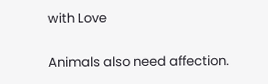with Love

Animals also need affection.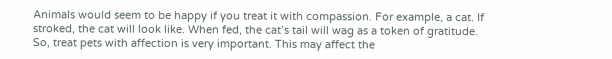Animals would seem to be happy if you treat it with compassion. For example, a cat. If stroked, the cat will look like. When fed, the cat’s tail will wag as a token of gratitude. So, treat pets with affection is very important. This may affect the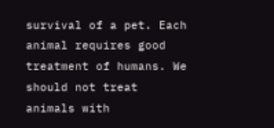survival of a pet. Each animal requires good treatment of humans. We should not treat animals with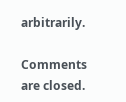arbitrarily.

Comments are closed.